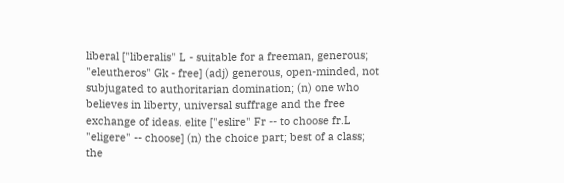liberal ["liberalis" L - suitable for a freeman, generous; "eleutheros" Gk - free] (adj) generous, open-minded, not subjugated to authoritarian domination; (n) one who believes in liberty, universal suffrage and the free exchange of ideas. elite ["eslire" Fr -- to choose fr.L "eligere" -- choose] (n) the choice part; best of a class; the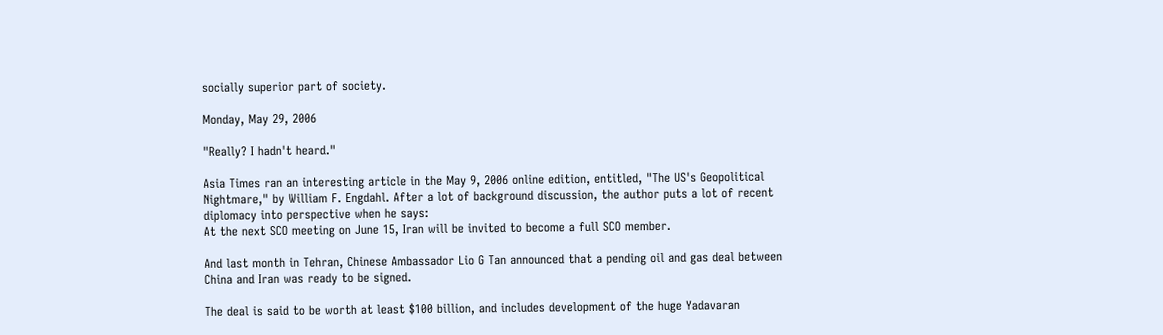socially superior part of society.

Monday, May 29, 2006

"Really? I hadn't heard."

Asia Times ran an interesting article in the May 9, 2006 online edition, entitled, "The US's Geopolitical Nightmare," by William F. Engdahl. After a lot of background discussion, the author puts a lot of recent diplomacy into perspective when he says:
At the next SCO meeting on June 15, Iran will be invited to become a full SCO member.

And last month in Tehran, Chinese Ambassador Lio G Tan announced that a pending oil and gas deal between China and Iran was ready to be signed.

The deal is said to be worth at least $100 billion, and includes development of the huge Yadavaran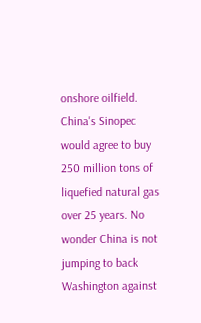onshore oilfield. China's Sinopec would agree to buy 250 million tons of liquefied natural gas over 25 years. No wonder China is not jumping to back Washington against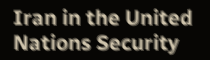Iran in the United Nations Security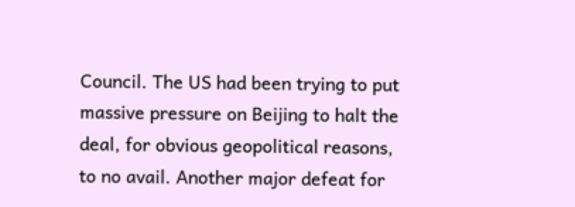Council. The US had been trying to put massive pressure on Beijing to halt the deal, for obvious geopolitical reasons, to no avail. Another major defeat for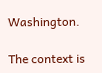Washington.

The context is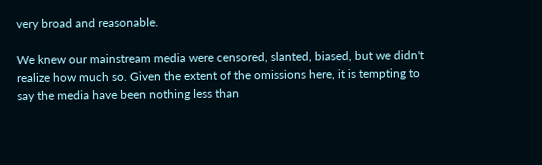very broad and reasonable.

We knew our mainstream media were censored, slanted, biased, but we didn't realize how much so. Given the extent of the omissions here, it is tempting to say the media have been nothing less than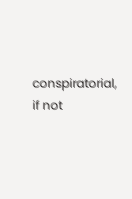conspiratorial, if not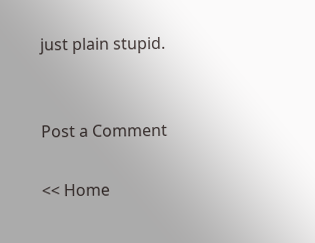just plain stupid.


Post a Comment

<< Home